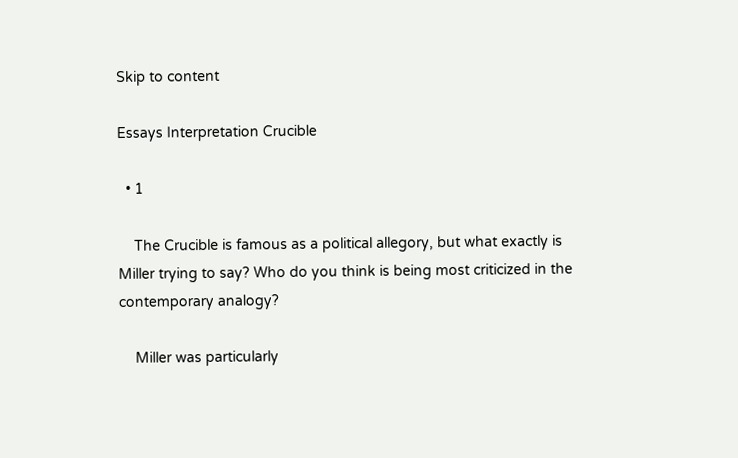Skip to content

Essays Interpretation Crucible

  • 1

    The Crucible is famous as a political allegory, but what exactly is Miller trying to say? Who do you think is being most criticized in the contemporary analogy?

    Miller was particularly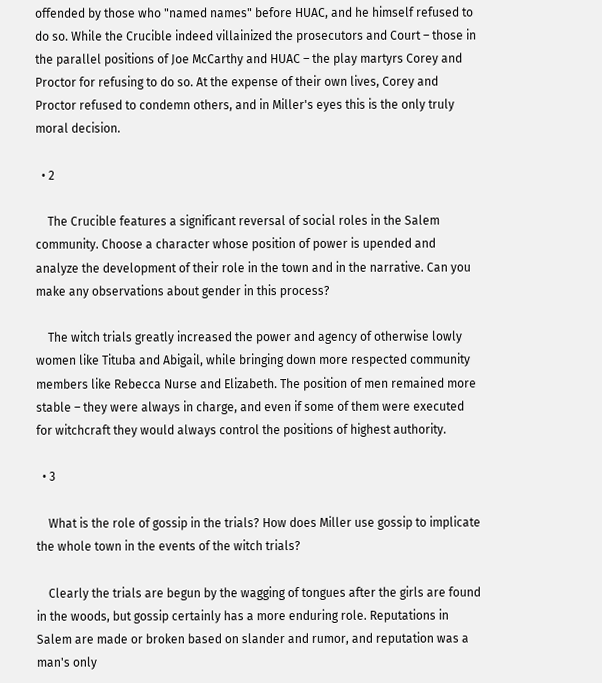offended by those who "named names" before HUAC, and he himself refused to do so. While the Crucible indeed villainized the prosecutors and Court – those in the parallel positions of Joe McCarthy and HUAC – the play martyrs Corey and Proctor for refusing to do so. At the expense of their own lives, Corey and Proctor refused to condemn others, and in Miller's eyes this is the only truly moral decision.

  • 2

    The Crucible features a significant reversal of social roles in the Salem community. Choose a character whose position of power is upended and analyze the development of their role in the town and in the narrative. Can you make any observations about gender in this process?

    The witch trials greatly increased the power and agency of otherwise lowly women like Tituba and Abigail, while bringing down more respected community members like Rebecca Nurse and Elizabeth. The position of men remained more stable – they were always in charge, and even if some of them were executed for witchcraft they would always control the positions of highest authority.

  • 3

    What is the role of gossip in the trials? How does Miller use gossip to implicate the whole town in the events of the witch trials?

    Clearly the trials are begun by the wagging of tongues after the girls are found in the woods, but gossip certainly has a more enduring role. Reputations in Salem are made or broken based on slander and rumor, and reputation was a man's only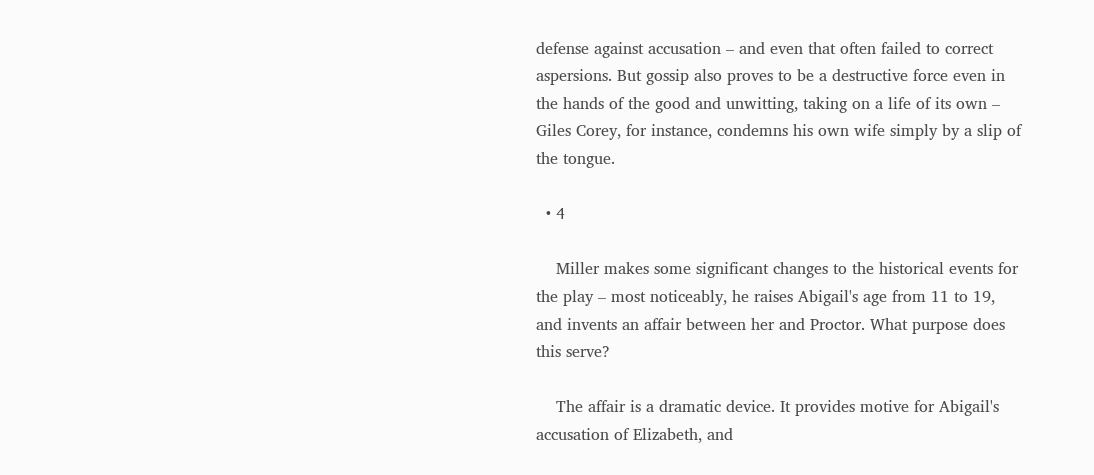defense against accusation – and even that often failed to correct aspersions. But gossip also proves to be a destructive force even in the hands of the good and unwitting, taking on a life of its own – Giles Corey, for instance, condemns his own wife simply by a slip of the tongue.

  • 4

    Miller makes some significant changes to the historical events for the play – most noticeably, he raises Abigail's age from 11 to 19, and invents an affair between her and Proctor. What purpose does this serve?

    The affair is a dramatic device. It provides motive for Abigail's accusation of Elizabeth, and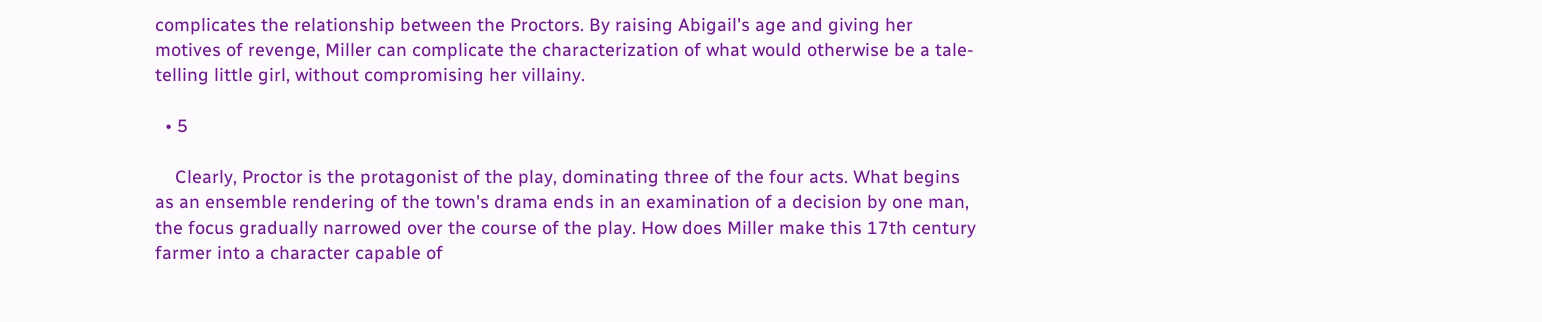complicates the relationship between the Proctors. By raising Abigail's age and giving her motives of revenge, Miller can complicate the characterization of what would otherwise be a tale-telling little girl, without compromising her villainy.

  • 5

    Clearly, Proctor is the protagonist of the play, dominating three of the four acts. What begins as an ensemble rendering of the town's drama ends in an examination of a decision by one man, the focus gradually narrowed over the course of the play. How does Miller make this 17th century farmer into a character capable of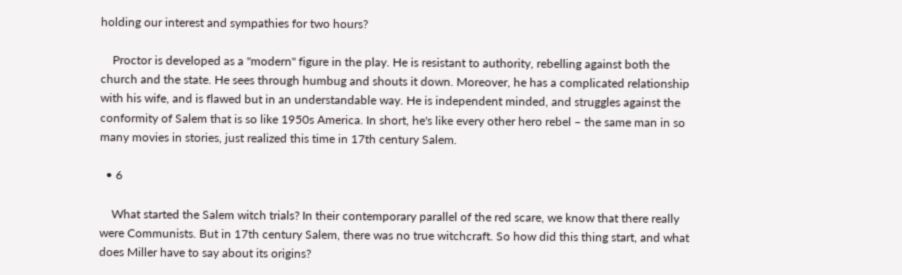holding our interest and sympathies for two hours?

    Proctor is developed as a "modern" figure in the play. He is resistant to authority, rebelling against both the church and the state. He sees through humbug and shouts it down. Moreover, he has a complicated relationship with his wife, and is flawed but in an understandable way. He is independent minded, and struggles against the conformity of Salem that is so like 1950s America. In short, he's like every other hero rebel – the same man in so many movies in stories, just realized this time in 17th century Salem.

  • 6

    What started the Salem witch trials? In their contemporary parallel of the red scare, we know that there really were Communists. But in 17th century Salem, there was no true witchcraft. So how did this thing start, and what does Miller have to say about its origins?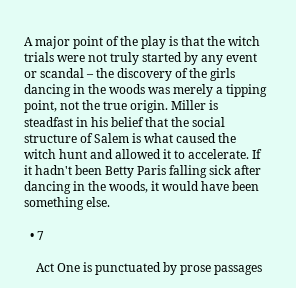A major point of the play is that the witch trials were not truly started by any event or scandal – the discovery of the girls dancing in the woods was merely a tipping point, not the true origin. Miller is steadfast in his belief that the social structure of Salem is what caused the witch hunt and allowed it to accelerate. If it hadn't been Betty Paris falling sick after dancing in the woods, it would have been something else.

  • 7

    Act One is punctuated by prose passages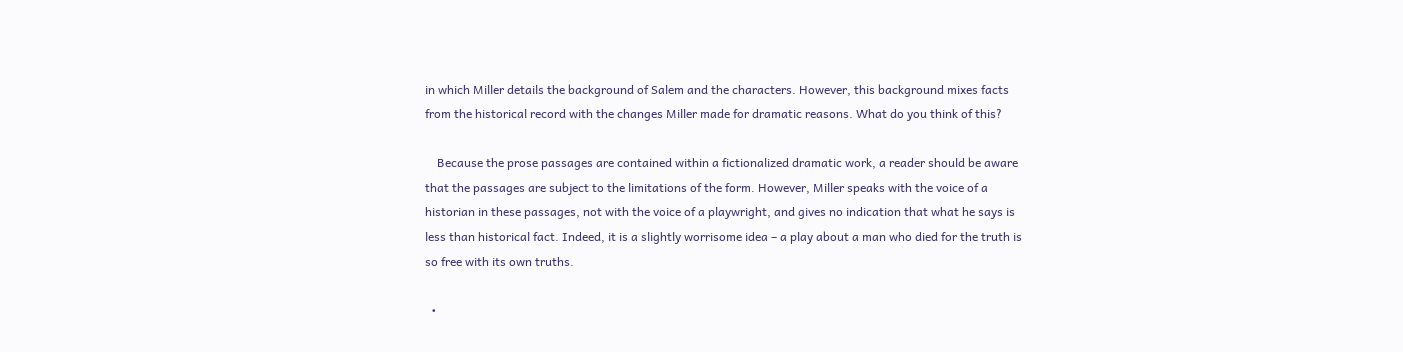in which Miller details the background of Salem and the characters. However, this background mixes facts from the historical record with the changes Miller made for dramatic reasons. What do you think of this?

    Because the prose passages are contained within a fictionalized dramatic work, a reader should be aware that the passages are subject to the limitations of the form. However, Miller speaks with the voice of a historian in these passages, not with the voice of a playwright, and gives no indication that what he says is less than historical fact. Indeed, it is a slightly worrisome idea – a play about a man who died for the truth is so free with its own truths.

  •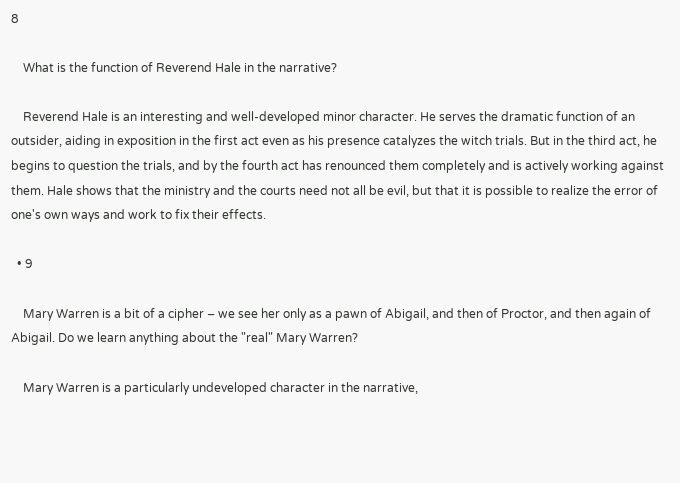8

    What is the function of Reverend Hale in the narrative?

    Reverend Hale is an interesting and well-developed minor character. He serves the dramatic function of an outsider, aiding in exposition in the first act even as his presence catalyzes the witch trials. But in the third act, he begins to question the trials, and by the fourth act has renounced them completely and is actively working against them. Hale shows that the ministry and the courts need not all be evil, but that it is possible to realize the error of one's own ways and work to fix their effects.

  • 9

    Mary Warren is a bit of a cipher – we see her only as a pawn of Abigail, and then of Proctor, and then again of Abigail. Do we learn anything about the "real" Mary Warren?

    Mary Warren is a particularly undeveloped character in the narrative,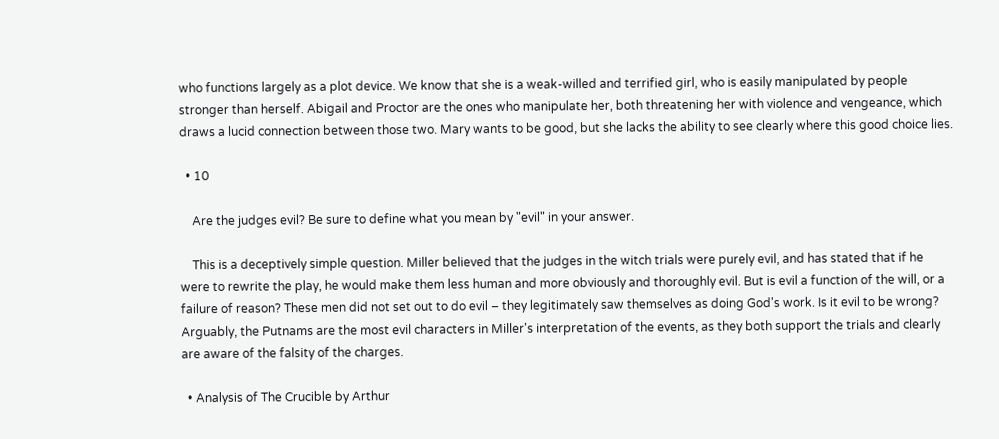who functions largely as a plot device. We know that she is a weak-willed and terrified girl, who is easily manipulated by people stronger than herself. Abigail and Proctor are the ones who manipulate her, both threatening her with violence and vengeance, which draws a lucid connection between those two. Mary wants to be good, but she lacks the ability to see clearly where this good choice lies.

  • 10

    Are the judges evil? Be sure to define what you mean by "evil" in your answer.

    This is a deceptively simple question. Miller believed that the judges in the witch trials were purely evil, and has stated that if he were to rewrite the play, he would make them less human and more obviously and thoroughly evil. But is evil a function of the will, or a failure of reason? These men did not set out to do evil – they legitimately saw themselves as doing God's work. Is it evil to be wrong? Arguably, the Putnams are the most evil characters in Miller's interpretation of the events, as they both support the trials and clearly are aware of the falsity of the charges.

  • Analysis of The Crucible by Arthur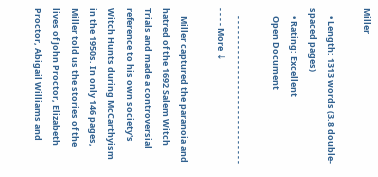Miller

    • Length: 1313 words (3.8 double-spaced pages)
    • Rating: Excellent
    Open Document

    - - - - - - - - - - - - - - - - - - - - - - - - - - - - - - - - - - More ↓

    Miller captured the paranoia and hatred of the 1692 Salem Witch Trials and made a controversial reference to his own society's Witch Hunts during McCarthyism in the 1950s. In only 146 pages, Miller told us the stories of the lives of John Proctor, Elizabeth Proctor, Abigail Williams and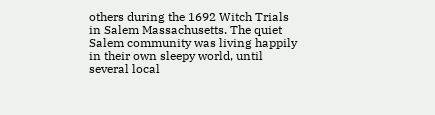others during the 1692 Witch Trials in Salem Massachusetts. The quiet Salem community was living happily in their own sleepy world, until several local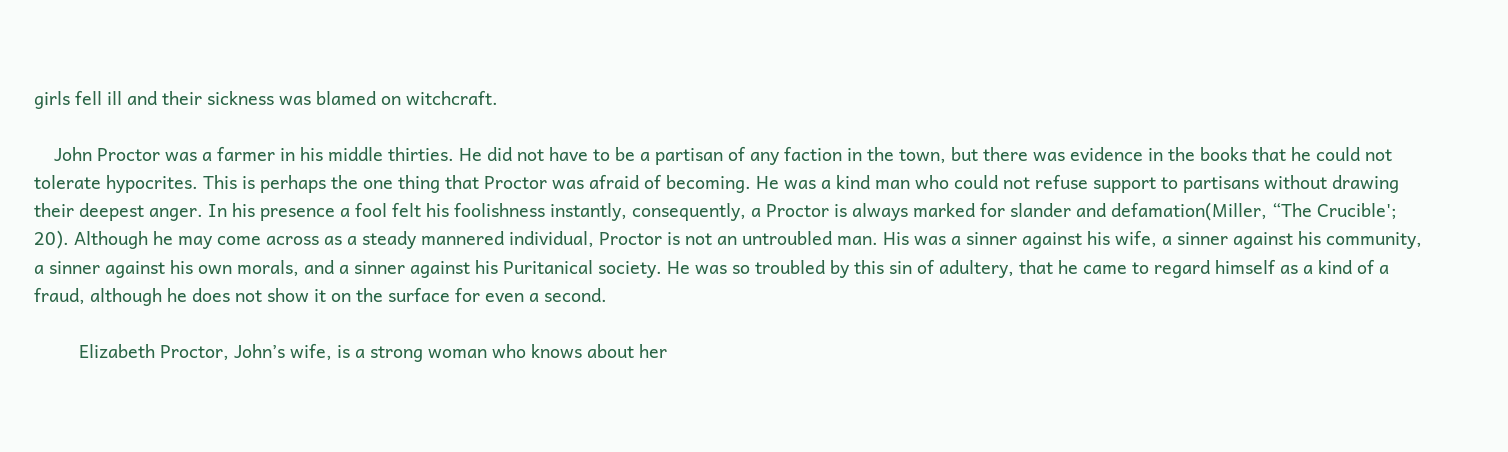girls fell ill and their sickness was blamed on witchcraft.

    John Proctor was a farmer in his middle thirties. He did not have to be a partisan of any faction in the town, but there was evidence in the books that he could not tolerate hypocrites. This is perhaps the one thing that Proctor was afraid of becoming. He was a kind man who could not refuse support to partisans without drawing their deepest anger. In his presence a fool felt his foolishness instantly, consequently, a Proctor is always marked for slander and defamation(Miller, “The Crucible'; 20). Although he may come across as a steady mannered individual, Proctor is not an untroubled man. His was a sinner against his wife, a sinner against his community, a sinner against his own morals, and a sinner against his Puritanical society. He was so troubled by this sin of adultery, that he came to regard himself as a kind of a fraud, although he does not show it on the surface for even a second.

         Elizabeth Proctor, John’s wife, is a strong woman who knows about her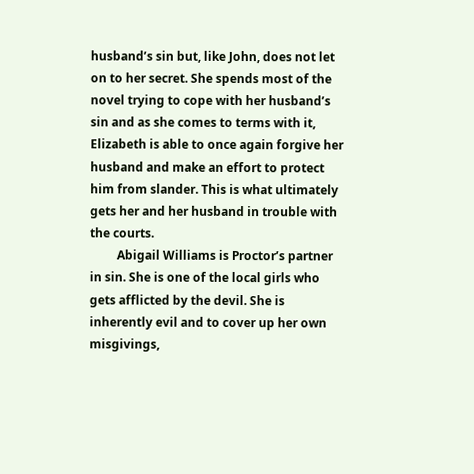husband’s sin but, like John, does not let on to her secret. She spends most of the novel trying to cope with her husband’s sin and as she comes to terms with it, Elizabeth is able to once again forgive her husband and make an effort to protect him from slander. This is what ultimately gets her and her husband in trouble with the courts.
         Abigail Williams is Proctor’s partner in sin. She is one of the local girls who gets afflicted by the devil. She is inherently evil and to cover up her own misgivings,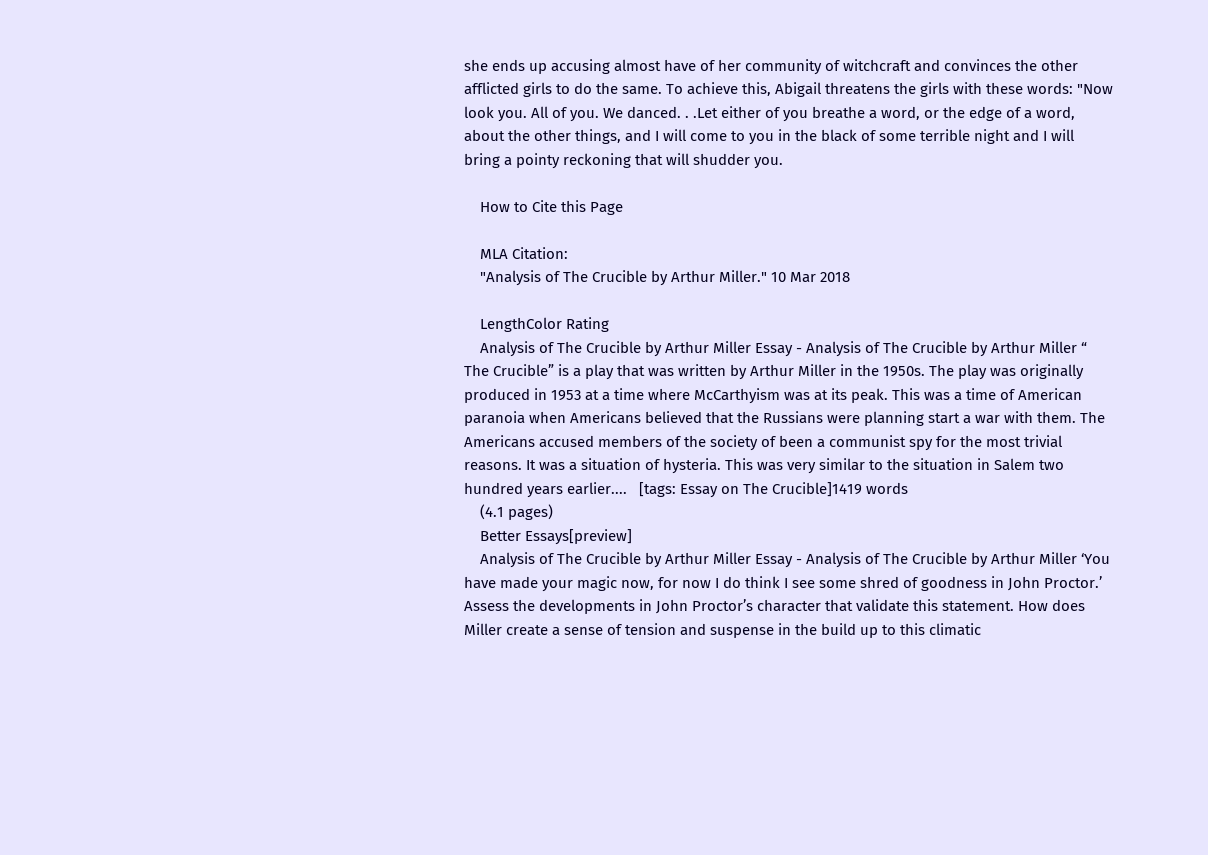she ends up accusing almost have of her community of witchcraft and convinces the other afflicted girls to do the same. To achieve this, Abigail threatens the girls with these words: "Now look you. All of you. We danced. . .Let either of you breathe a word, or the edge of a word, about the other things, and I will come to you in the black of some terrible night and I will bring a pointy reckoning that will shudder you.

    How to Cite this Page

    MLA Citation:
    "Analysis of The Crucible by Arthur Miller." 10 Mar 2018

    LengthColor Rating
    Analysis of The Crucible by Arthur Miller Essay - Analysis of The Crucible by Arthur Miller “ The Crucible” is a play that was written by Arthur Miller in the 1950s. The play was originally produced in 1953 at a time where McCarthyism was at its peak. This was a time of American paranoia when Americans believed that the Russians were planning start a war with them. The Americans accused members of the society of been a communist spy for the most trivial reasons. It was a situation of hysteria. This was very similar to the situation in Salem two hundred years earlier....   [tags: Essay on The Crucible]1419 words
    (4.1 pages)
    Better Essays[preview]
    Analysis of The Crucible by Arthur Miller Essay - Analysis of The Crucible by Arthur Miller ‘You have made your magic now, for now I do think I see some shred of goodness in John Proctor.’ Assess the developments in John Proctor’s character that validate this statement. How does Miller create a sense of tension and suspense in the build up to this climatic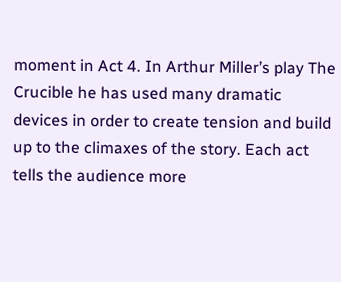moment in Act 4. In Arthur Miller’s play The Crucible he has used many dramatic devices in order to create tension and build up to the climaxes of the story. Each act tells the audience more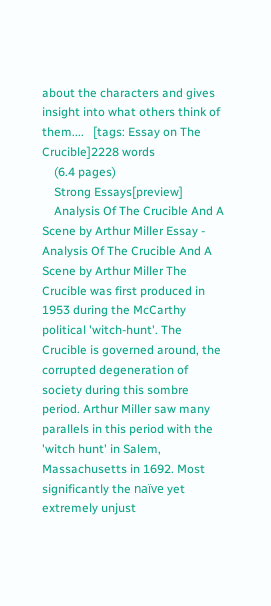about the characters and gives insight into what others think of them....   [tags: Essay on The Crucible]2228 words
    (6.4 pages)
    Strong Essays[preview]
    Analysis Of The Crucible And A Scene by Arthur Miller Essay - Analysis Of The Crucible And A Scene by Arthur Miller The Crucible was first produced in 1953 during the McCarthy political 'witch-hunt'. The Crucible is governed around, the corrupted degeneration of society during this sombre period. Arthur Miller saw many parallels in this period with the 'witch hunt' in Salem, Massachusetts in 1692. Most significantly the naïve yet extremely unjust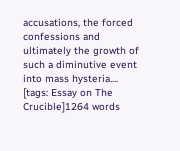accusations, the forced confessions and ultimately the growth of such a diminutive event into mass hysteria....   [tags: Essay on The Crucible]1264 words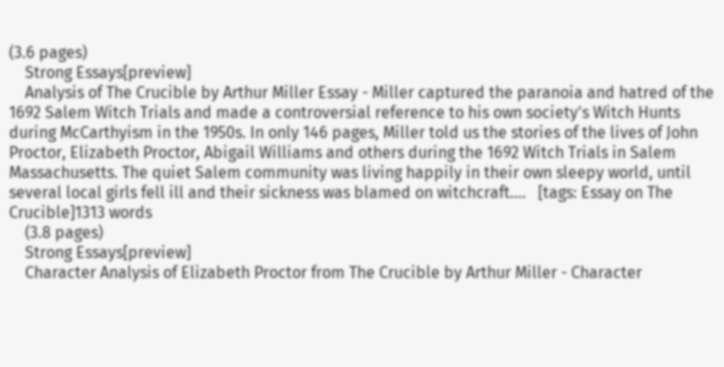(3.6 pages)
    Strong Essays[preview]
    Analysis of The Crucible by Arthur Miller Essay - Miller captured the paranoia and hatred of the 1692 Salem Witch Trials and made a controversial reference to his own society's Witch Hunts during McCarthyism in the 1950s. In only 146 pages, Miller told us the stories of the lives of John Proctor, Elizabeth Proctor, Abigail Williams and others during the 1692 Witch Trials in Salem Massachusetts. The quiet Salem community was living happily in their own sleepy world, until several local girls fell ill and their sickness was blamed on witchcraft....   [tags: Essay on The Crucible]1313 words
    (3.8 pages)
    Strong Essays[preview]
    Character Analysis of Elizabeth Proctor from The Crucible by Arthur Miller - Character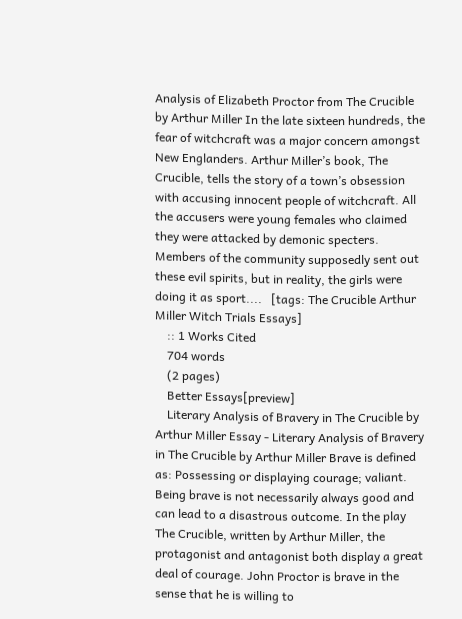Analysis of Elizabeth Proctor from The Crucible by Arthur Miller In the late sixteen hundreds, the fear of witchcraft was a major concern amongst New Englanders. Arthur Miller’s book, The Crucible, tells the story of a town’s obsession with accusing innocent people of witchcraft. All the accusers were young females who claimed they were attacked by demonic specters. Members of the community supposedly sent out these evil spirits, but in reality, the girls were doing it as sport....   [tags: The Crucible Arthur Miller Witch Trials Essays]
    :: 1 Works Cited
    704 words
    (2 pages)
    Better Essays[preview]
    Literary Analysis of Bravery in The Crucible by Arthur Miller Essay - Literary Analysis of Bravery in The Crucible by Arthur Miller Brave is defined as: Possessing or displaying courage; valiant. Being brave is not necessarily always good and can lead to a disastrous outcome. In the play The Crucible, written by Arthur Miller, the protagonist and antagonist both display a great deal of courage. John Proctor is brave in the sense that he is willing to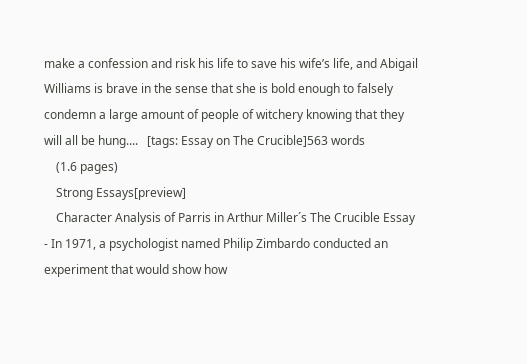make a confession and risk his life to save his wife’s life, and Abigail Williams is brave in the sense that she is bold enough to falsely condemn a large amount of people of witchery knowing that they will all be hung....   [tags: Essay on The Crucible]563 words
    (1.6 pages)
    Strong Essays[preview]
    Character Analysis of Parris in Arthur Miller´s The Crucible Essay - In 1971, a psychologist named Philip Zimbardo conducted an experiment that would show how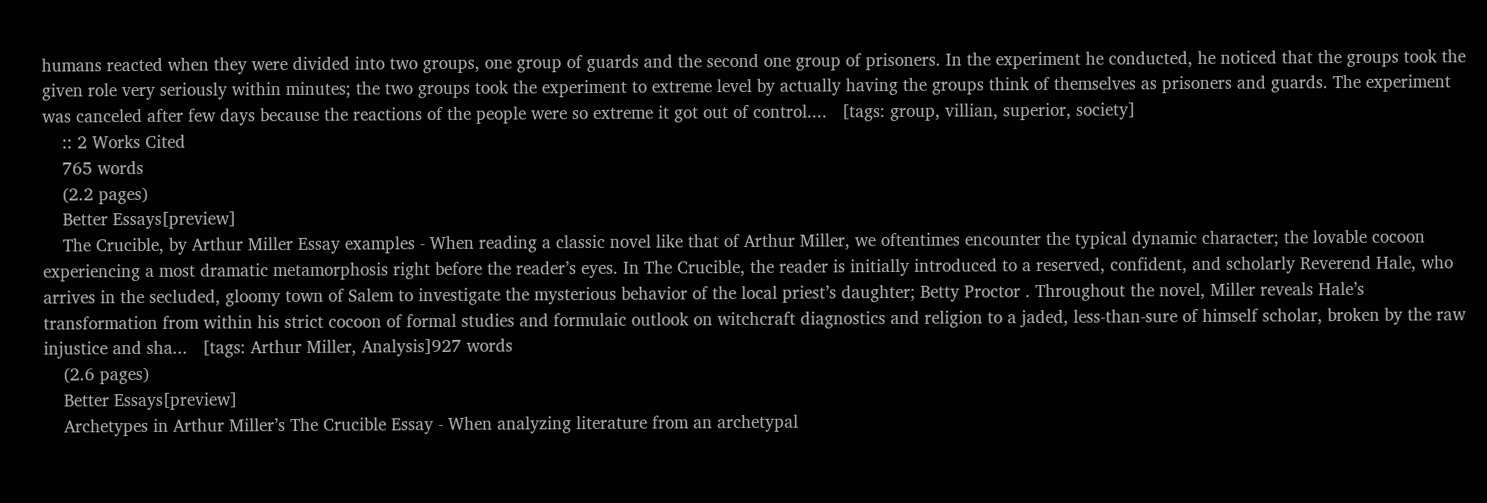humans reacted when they were divided into two groups, one group of guards and the second one group of prisoners. In the experiment he conducted, he noticed that the groups took the given role very seriously within minutes; the two groups took the experiment to extreme level by actually having the groups think of themselves as prisoners and guards. The experiment was canceled after few days because the reactions of the people were so extreme it got out of control....   [tags: group, villian, superior, society]
    :: 2 Works Cited
    765 words
    (2.2 pages)
    Better Essays[preview]
    The Crucible, by Arthur Miller Essay examples - When reading a classic novel like that of Arthur Miller, we oftentimes encounter the typical dynamic character; the lovable cocoon experiencing a most dramatic metamorphosis right before the reader’s eyes. In The Crucible, the reader is initially introduced to a reserved, confident, and scholarly Reverend Hale, who arrives in the secluded, gloomy town of Salem to investigate the mysterious behavior of the local priest’s daughter; Betty Proctor . Throughout the novel, Miller reveals Hale’s transformation from within his strict cocoon of formal studies and formulaic outlook on witchcraft diagnostics and religion to a jaded, less-than-sure of himself scholar, broken by the raw injustice and sha...   [tags: Arthur Miller, Analysis]927 words
    (2.6 pages)
    Better Essays[preview]
    Archetypes in Arthur Miller’s The Crucible Essay - When analyzing literature from an archetypal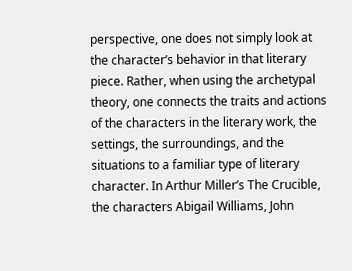perspective, one does not simply look at the character’s behavior in that literary piece. Rather, when using the archetypal theory, one connects the traits and actions of the characters in the literary work, the settings, the surroundings, and the situations to a familiar type of literary character. In Arthur Miller’s The Crucible, the characters Abigail Williams, John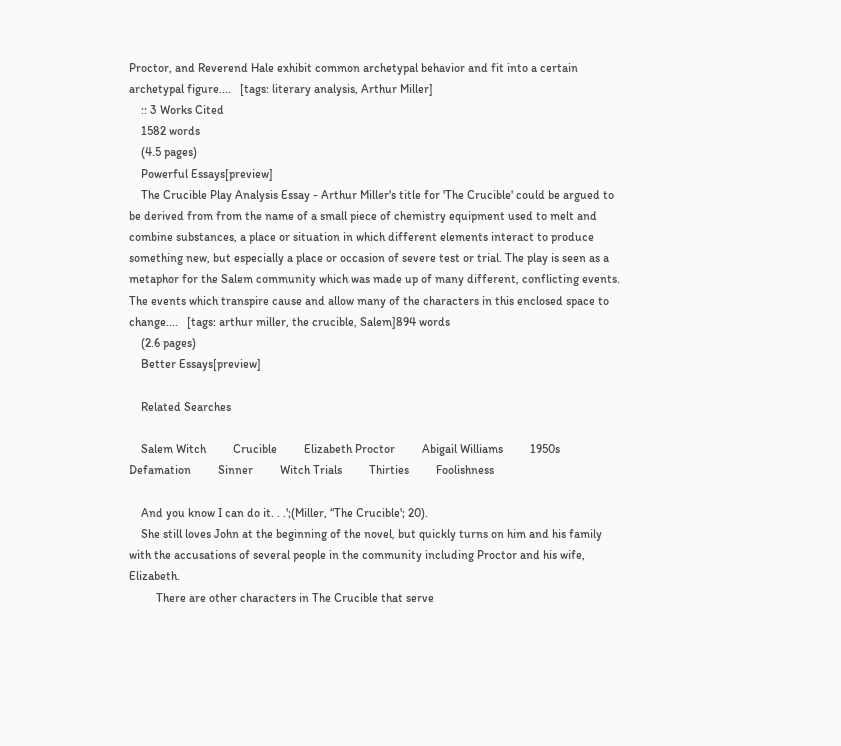Proctor, and Reverend Hale exhibit common archetypal behavior and fit into a certain archetypal figure....   [tags: literary analysis, Arthur Miller]
    :: 3 Works Cited
    1582 words
    (4.5 pages)
    Powerful Essays[preview]
    The Crucible Play Analysis Essay - Arthur Miller's title for 'The Crucible' could be argued to be derived from from the name of a small piece of chemistry equipment used to melt and combine substances, a place or situation in which different elements interact to produce something new, but especially a place or occasion of severe test or trial. The play is seen as a metaphor for the Salem community which was made up of many different, conflicting events. The events which transpire cause and allow many of the characters in this enclosed space to change....   [tags: arthur miller, the crucible, Salem]894 words
    (2.6 pages)
    Better Essays[preview]

    Related Searches

    Salem Witch         Crucible         Elizabeth Proctor         Abigail Williams         1950s         Defamation         Sinner         Witch Trials         Thirties         Foolishness

    And you know I can do it. . .';(Miller, “The Crucible'; 20).
    She still loves John at the beginning of the novel, but quickly turns on him and his family with the accusations of several people in the community including Proctor and his wife, Elizabeth.
         There are other characters in The Crucible that serve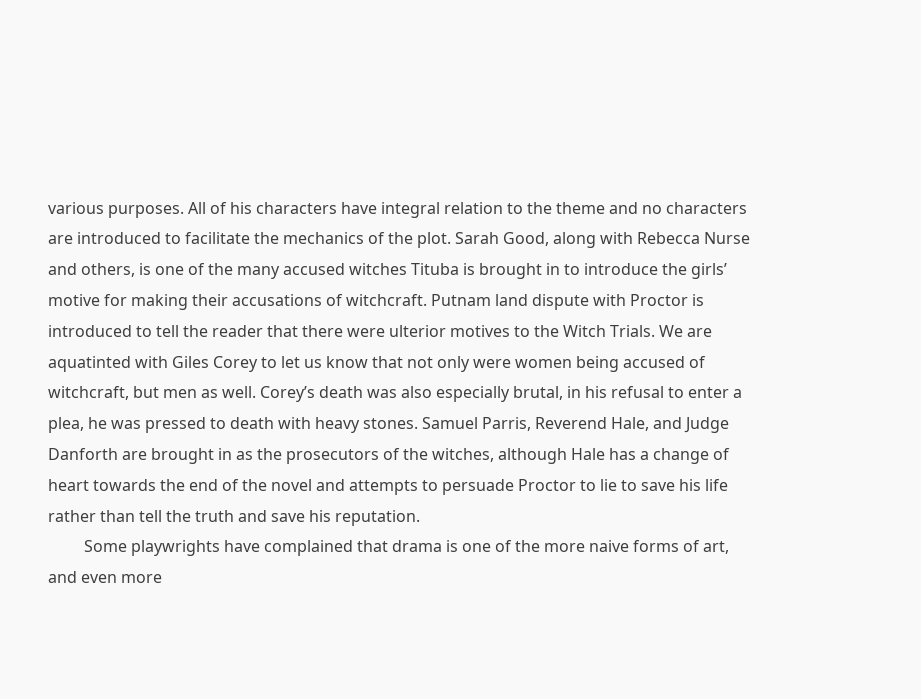various purposes. All of his characters have integral relation to the theme and no characters are introduced to facilitate the mechanics of the plot. Sarah Good, along with Rebecca Nurse and others, is one of the many accused witches Tituba is brought in to introduce the girls’ motive for making their accusations of witchcraft. Putnam land dispute with Proctor is introduced to tell the reader that there were ulterior motives to the Witch Trials. We are aquatinted with Giles Corey to let us know that not only were women being accused of witchcraft, but men as well. Corey’s death was also especially brutal, in his refusal to enter a plea, he was pressed to death with heavy stones. Samuel Parris, Reverend Hale, and Judge Danforth are brought in as the prosecutors of the witches, although Hale has a change of heart towards the end of the novel and attempts to persuade Proctor to lie to save his life rather than tell the truth and save his reputation.
         Some playwrights have complained that drama is one of the more naive forms of art, and even more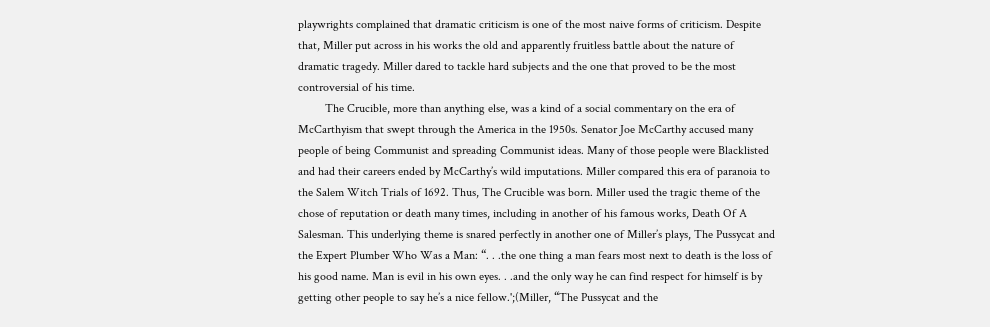playwrights complained that dramatic criticism is one of the most naive forms of criticism. Despite that, Miller put across in his works the old and apparently fruitless battle about the nature of dramatic tragedy. Miller dared to tackle hard subjects and the one that proved to be the most controversial of his time.
         The Crucible, more than anything else, was a kind of a social commentary on the era of McCarthyism that swept through the America in the 1950s. Senator Joe McCarthy accused many people of being Communist and spreading Communist ideas. Many of those people were Blacklisted and had their careers ended by McCarthy’s wild imputations. Miller compared this era of paranoia to the Salem Witch Trials of 1692. Thus, The Crucible was born. Miller used the tragic theme of the chose of reputation or death many times, including in another of his famous works, Death Of A Salesman. This underlying theme is snared perfectly in another one of Miller’s plays, The Pussycat and the Expert Plumber Who Was a Man: “. . .the one thing a man fears most next to death is the loss of his good name. Man is evil in his own eyes. . .and the only way he can find respect for himself is by getting other people to say he’s a nice fellow.';(Miller, “The Pussycat and the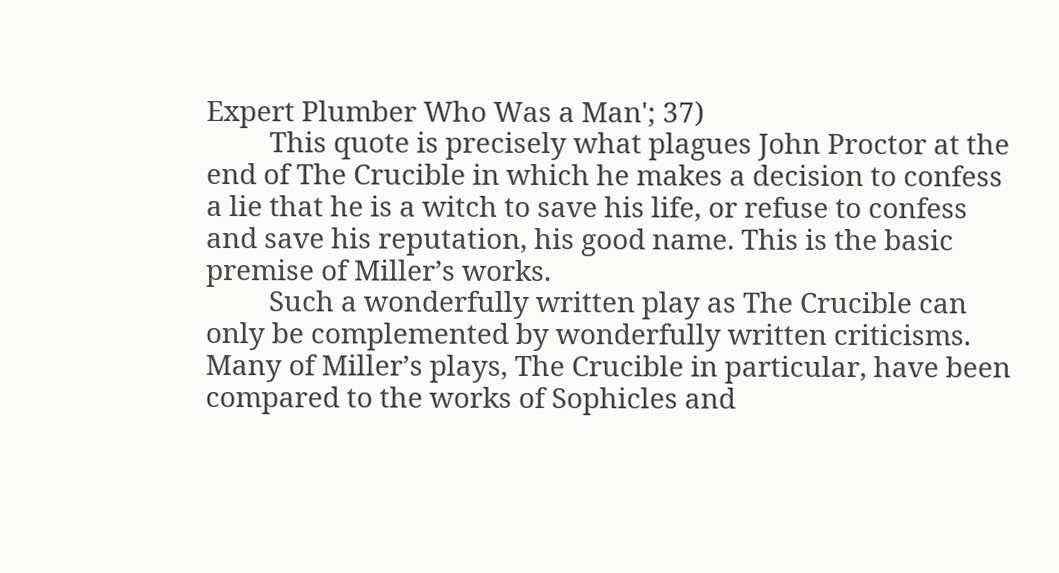Expert Plumber Who Was a Man'; 37)
         This quote is precisely what plagues John Proctor at the end of The Crucible in which he makes a decision to confess a lie that he is a witch to save his life, or refuse to confess and save his reputation, his good name. This is the basic premise of Miller’s works.
         Such a wonderfully written play as The Crucible can only be complemented by wonderfully written criticisms. Many of Miller’s plays, The Crucible in particular, have been compared to the works of Sophicles and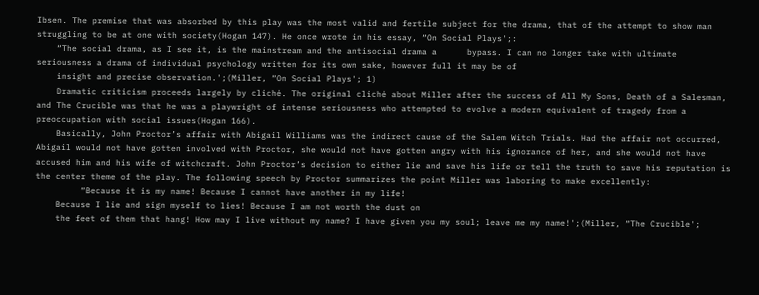Ibsen. The premise that was absorbed by this play was the most valid and fertile subject for the drama, that of the attempt to show man struggling to be at one with society(Hogan 147). He once wrote in his essay, “On Social Plays';:
    “The social drama, as I see it, is the mainstream and the antisocial drama a      bypass. I can no longer take with ultimate seriousness a drama of individual psychology written for its own sake, however full it may be of
    insight and precise observation.';(Miller, “On Social Plays'; 1)
    Dramatic criticism proceeds largely by cliché. The original cliché about Miller after the success of All My Sons, Death of a Salesman, and The Crucible was that he was a playwright of intense seriousness who attempted to evolve a modern equivalent of tragedy from a preoccupation with social issues(Hogan 166).
    Basically, John Proctor’s affair with Abigail Williams was the indirect cause of the Salem Witch Trials. Had the affair not occurred, Abigail would not have gotten involved with Proctor, she would not have gotten angry with his ignorance of her, and she would not have accused him and his wife of witchcraft. John Proctor’s decision to either lie and save his life or tell the truth to save his reputation is the center theme of the play. The following speech by Proctor summarizes the point Miller was laboring to make excellently:
         “Because it is my name! Because I cannot have another in my life!
    Because I lie and sign myself to lies! Because I am not worth the dust on
    the feet of them that hang! How may I live without my name? I have given you my soul; leave me my name!';(Miller, “The Crucible';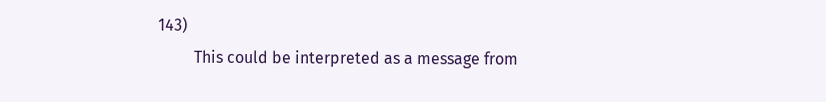143)
         This could be interpreted as a message from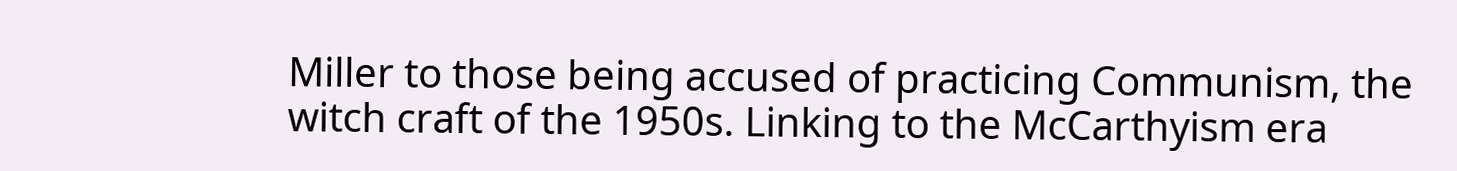Miller to those being accused of practicing Communism, the witch craft of the 1950s. Linking to the McCarthyism era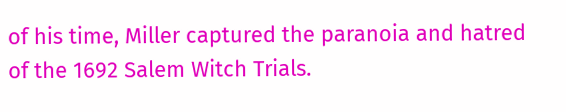of his time, Miller captured the paranoia and hatred of the 1692 Salem Witch Trials.